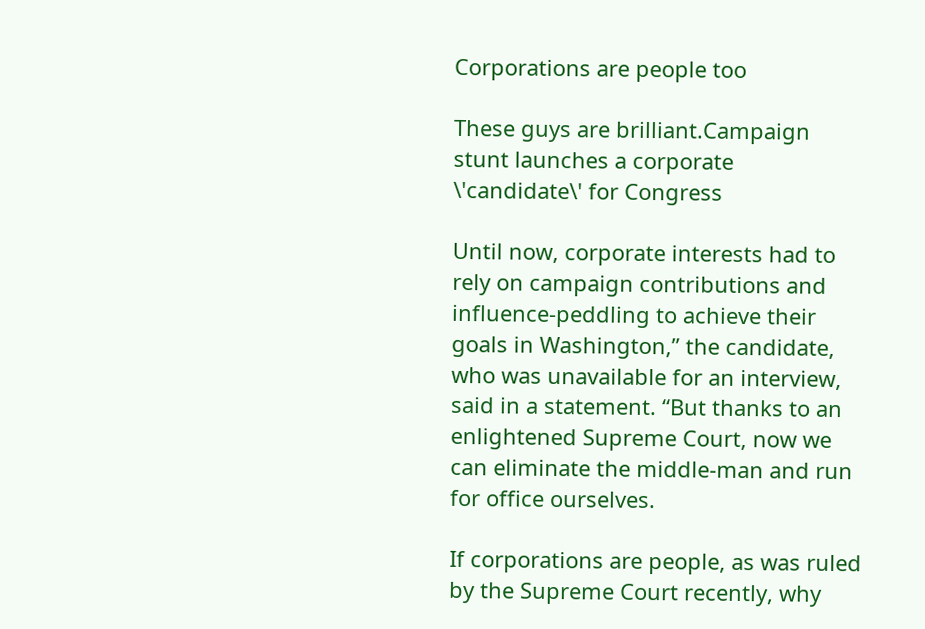Corporations are people too

These guys are brilliant.Campaign stunt launches a corporate \'candidate\' for Congress

Until now, corporate interests had to rely on campaign contributions and influence-peddling to achieve their goals in Washington,” the candidate, who was unavailable for an interview, said in a statement. “But thanks to an enlightened Supreme Court, now we can eliminate the middle-man and run for office ourselves.

If corporations are people, as was ruled by the Supreme Court recently, why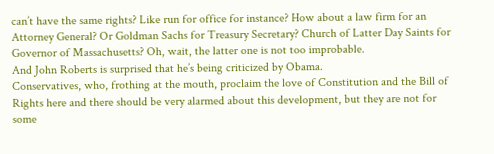can’t have the same rights? Like run for office for instance? How about a law firm for an Attorney General? Or Goldman Sachs for Treasury Secretary? Church of Latter Day Saints for Governor of Massachusetts? Oh, wait, the latter one is not too improbable.
And John Roberts is surprised that he’s being criticized by Obama.
Conservatives, who, frothing at the mouth, proclaim the love of Constitution and the Bill of Rights here and there should be very alarmed about this development, but they are not for some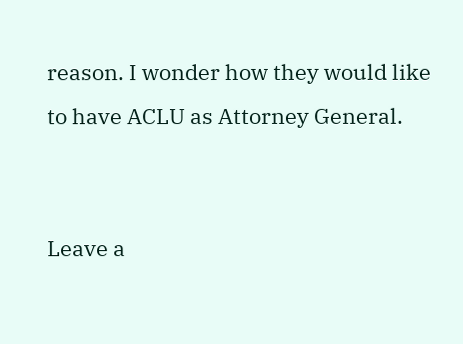reason. I wonder how they would like to have ACLU as Attorney General.


Leave a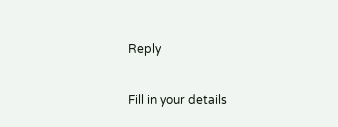Reply

Fill in your details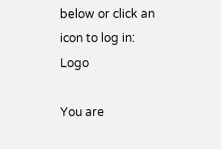below or click an icon to log in: Logo

You are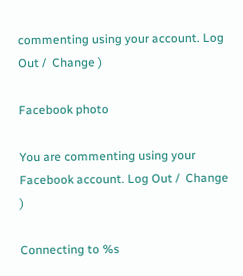commenting using your account. Log Out /  Change )

Facebook photo

You are commenting using your Facebook account. Log Out /  Change )

Connecting to %s